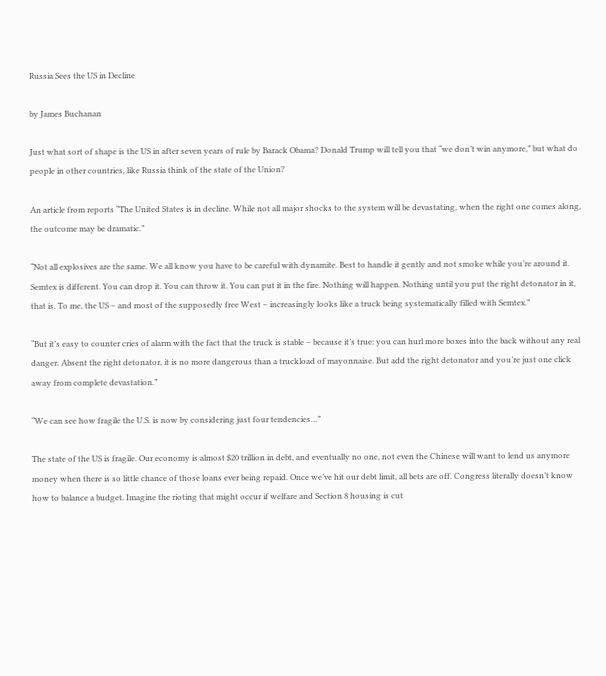Russia Sees the US in Decline

by James Buchanan

Just what sort of shape is the US in after seven years of rule by Barack Obama? Donald Trump will tell you that “we don’t win anymore,” but what do people in other countries, like Russia think of the state of the Union?

An article from reports “The United States is in decline. While not all major shocks to the system will be devastating, when the right one comes along, the outcome may be dramatic.”

“Not all explosives are the same. We all know you have to be careful with dynamite. Best to handle it gently and not smoke while you’re around it. Semtex is different. You can drop it. You can throw it. You can put it in the fire. Nothing will happen. Nothing until you put the right detonator in it, that is. To me, the US – and most of the supposedly free West – increasingly looks like a truck being systematically filled with Semtex.”

“But it’s easy to counter cries of alarm with the fact that the truck is stable – because it’s true: you can hurl more boxes into the back without any real danger. Absent the right detonator, it is no more dangerous than a truckload of mayonnaise. But add the right detonator and you’re just one click away from complete devastation.”

“We can see how fragile the U.S. is now by considering just four tendencies…”

The state of the US is fragile. Our economy is almost $20 trillion in debt, and eventually no one, not even the Chinese will want to lend us anymore money when there is so little chance of those loans ever being repaid. Once we’ve hit our debt limit, all bets are off. Congress literally doesn’t know how to balance a budget. Imagine the rioting that might occur if welfare and Section 8 housing is cut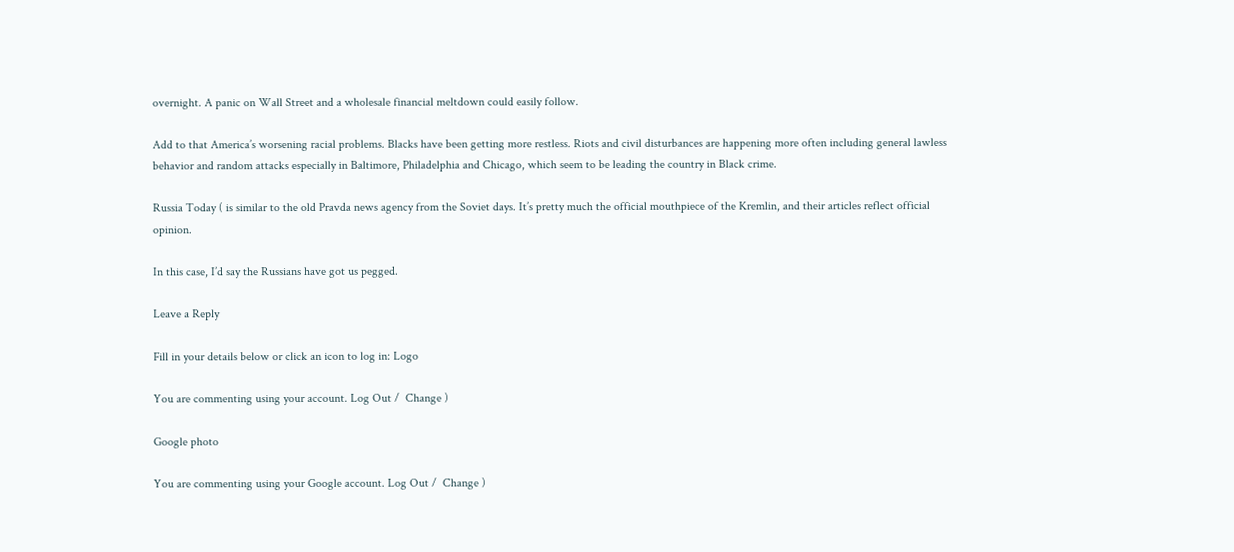overnight. A panic on Wall Street and a wholesale financial meltdown could easily follow.

Add to that America’s worsening racial problems. Blacks have been getting more restless. Riots and civil disturbances are happening more often including general lawless behavior and random attacks especially in Baltimore, Philadelphia and Chicago, which seem to be leading the country in Black crime.

Russia Today ( is similar to the old Pravda news agency from the Soviet days. It’s pretty much the official mouthpiece of the Kremlin, and their articles reflect official opinion.

In this case, I’d say the Russians have got us pegged.

Leave a Reply

Fill in your details below or click an icon to log in: Logo

You are commenting using your account. Log Out /  Change )

Google photo

You are commenting using your Google account. Log Out /  Change )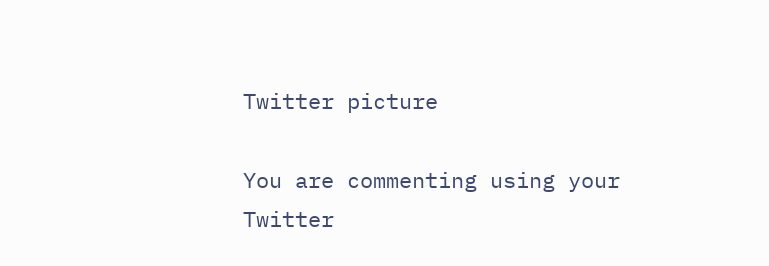Twitter picture

You are commenting using your Twitter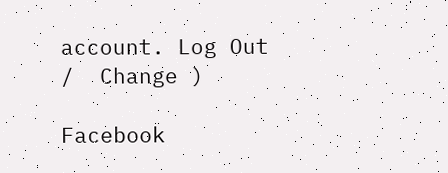account. Log Out /  Change )

Facebook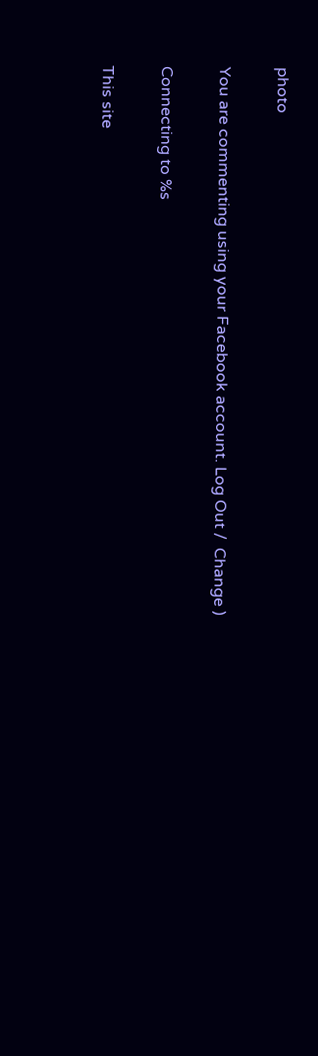photo

You are commenting using your Facebook account. Log Out /  Change )

Connecting to %s

This site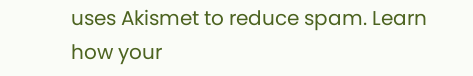uses Akismet to reduce spam. Learn how your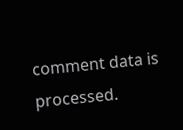comment data is processed.